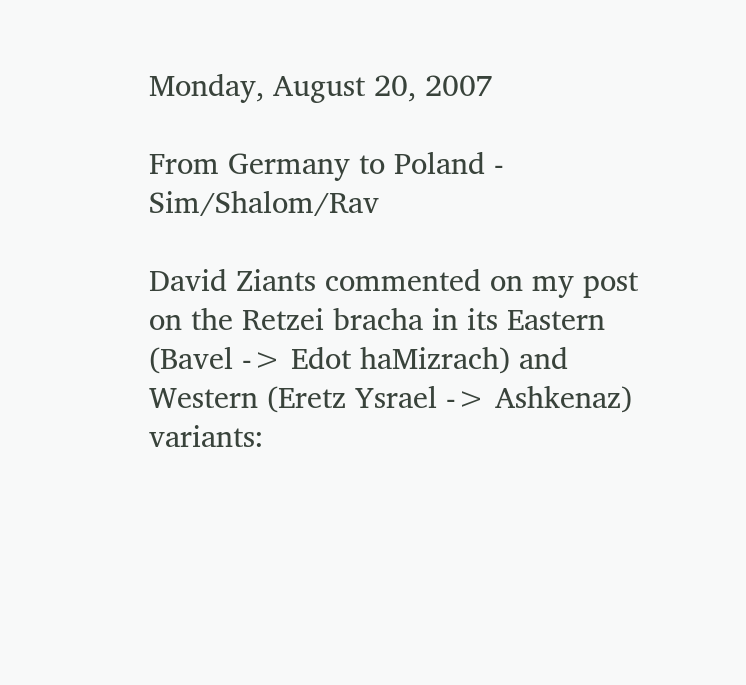Monday, August 20, 2007

From Germany to Poland - Sim/Shalom/Rav

David Ziants commented on my post on the Retzei bracha in its Eastern (Bavel -> Edot haMizrach) and Western (Eretz Ysrael -> Ashkenaz) variants: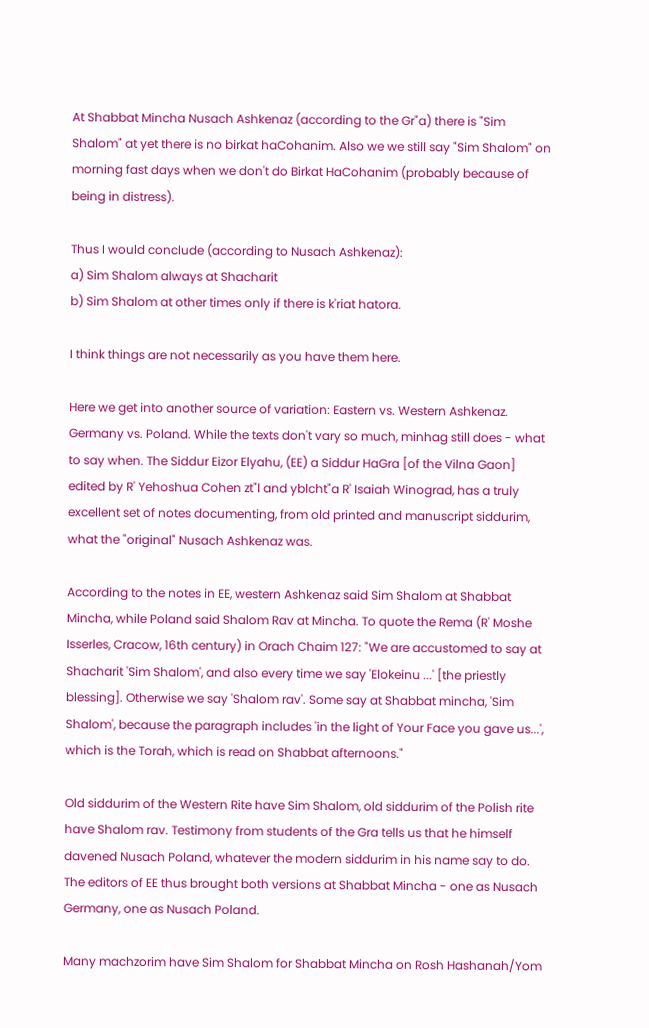At Shabbat Mincha Nusach Ashkenaz (according to the Gr"a) there is "Sim Shalom" at yet there is no birkat haCohanim. Also we we still say "Sim Shalom" on morning fast days when we don't do Birkat HaCohanim (probably because of being in distress).

Thus I would conclude (according to Nusach Ashkenaz):
a) Sim Shalom always at Shacharit
b) Sim Shalom at other times only if there is k'riat hatora.

I think things are not necessarily as you have them here.

Here we get into another source of variation: Eastern vs. Western Ashkenaz. Germany vs. Poland. While the texts don't vary so much, minhag still does - what to say when. The Siddur Eizor Elyahu, (EE) a Siddur HaGra [of the Vilna Gaon] edited by R' Yehoshua Cohen zt"l and yblcht"a R' Isaiah Winograd, has a truly excellent set of notes documenting, from old printed and manuscript siddurim, what the "original" Nusach Ashkenaz was.

According to the notes in EE, western Ashkenaz said Sim Shalom at Shabbat Mincha, while Poland said Shalom Rav at Mincha. To quote the Rema (R' Moshe Isserles, Cracow, 16th century) in Orach Chaim 127: "We are accustomed to say at Shacharit 'Sim Shalom', and also every time we say 'Elokeinu ...' [the priestly blessing]. Otherwise we say 'Shalom rav'. Some say at Shabbat mincha, 'Sim Shalom', because the paragraph includes 'in the light of Your Face you gave us...', which is the Torah, which is read on Shabbat afternoons."

Old siddurim of the Western Rite have Sim Shalom, old siddurim of the Polish rite have Shalom rav. Testimony from students of the Gra tells us that he himself davened Nusach Poland, whatever the modern siddurim in his name say to do. The editors of EE thus brought both versions at Shabbat Mincha - one as Nusach Germany, one as Nusach Poland.

Many machzorim have Sim Shalom for Shabbat Mincha on Rosh Hashanah/Yom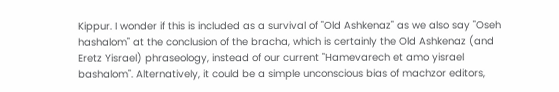Kippur. I wonder if this is included as a survival of "Old Ashkenaz" as we also say "Oseh hashalom" at the conclusion of the bracha, which is certainly the Old Ashkenaz (and Eretz Yisrael) phraseology, instead of our current "Hamevarech et amo yisrael bashalom". Alternatively, it could be a simple unconscious bias of machzor editors,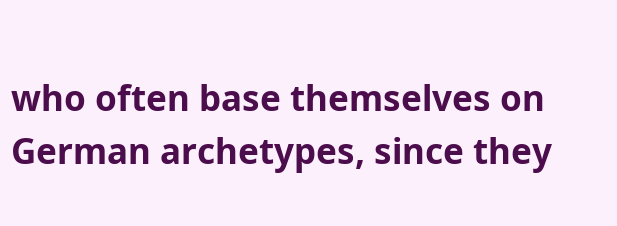who often base themselves on German archetypes, since they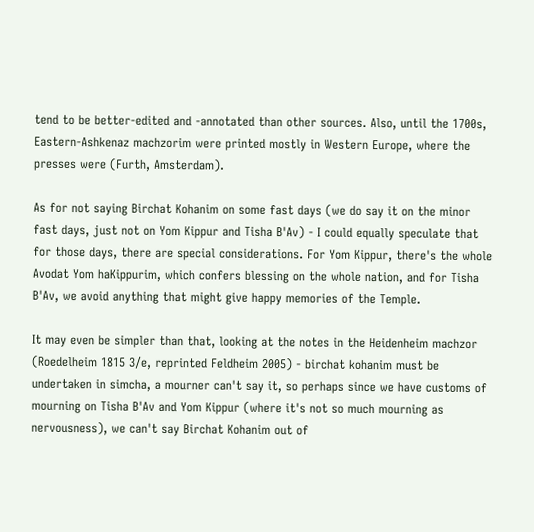tend to be better-edited and -annotated than other sources. Also, until the 1700s, Eastern-Ashkenaz machzorim were printed mostly in Western Europe, where the presses were (Furth, Amsterdam).

As for not saying Birchat Kohanim on some fast days (we do say it on the minor fast days, just not on Yom Kippur and Tisha B'Av) - I could equally speculate that for those days, there are special considerations. For Yom Kippur, there's the whole Avodat Yom haKippurim, which confers blessing on the whole nation, and for Tisha B'Av, we avoid anything that might give happy memories of the Temple.

It may even be simpler than that, looking at the notes in the Heidenheim machzor (Roedelheim 1815 3/e, reprinted Feldheim 2005) - birchat kohanim must be undertaken in simcha, a mourner can't say it, so perhaps since we have customs of mourning on Tisha B'Av and Yom Kippur (where it's not so much mourning as nervousness), we can't say Birchat Kohanim out of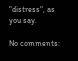"distress", as you say.

No comments: